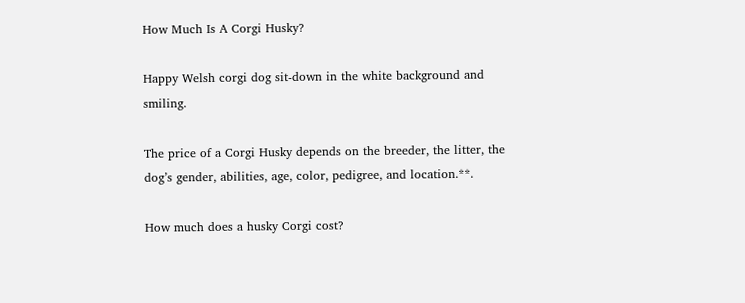How Much Is A Corgi Husky?

Happy Welsh corgi dog sit-down in the white background and smiling.

The price of a Corgi Husky depends on the breeder, the litter, the dog’s gender, abilities, age, color, pedigree, and location.**.

How much does a husky Corgi cost?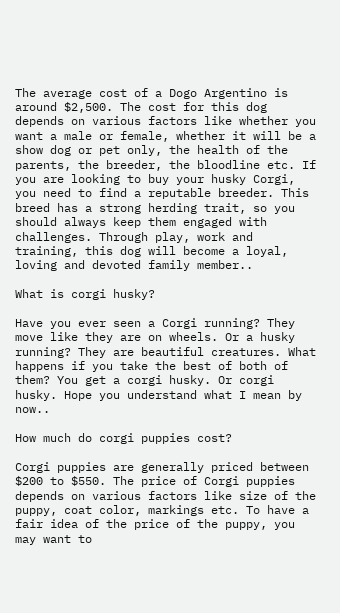The average cost of a Dogo Argentino is around $2,500. The cost for this dog depends on various factors like whether you want a male or female, whether it will be a show dog or pet only, the health of the parents, the breeder, the bloodline etc. If you are looking to buy your husky Corgi, you need to find a reputable breeder. This breed has a strong herding trait, so you should always keep them engaged with challenges. Through play, work and training, this dog will become a loyal, loving and devoted family member..

What is corgi husky?

Have you ever seen a Corgi running? They move like they are on wheels. Or a husky running? They are beautiful creatures. What happens if you take the best of both of them? You get a corgi husky. Or corgi husky. Hope you understand what I mean by now..

How much do corgi puppies cost?

Corgi puppies are generally priced between $200 to $550. The price of Corgi puppies depends on various factors like size of the puppy, coat color, markings etc. To have a fair idea of the price of the puppy, you may want to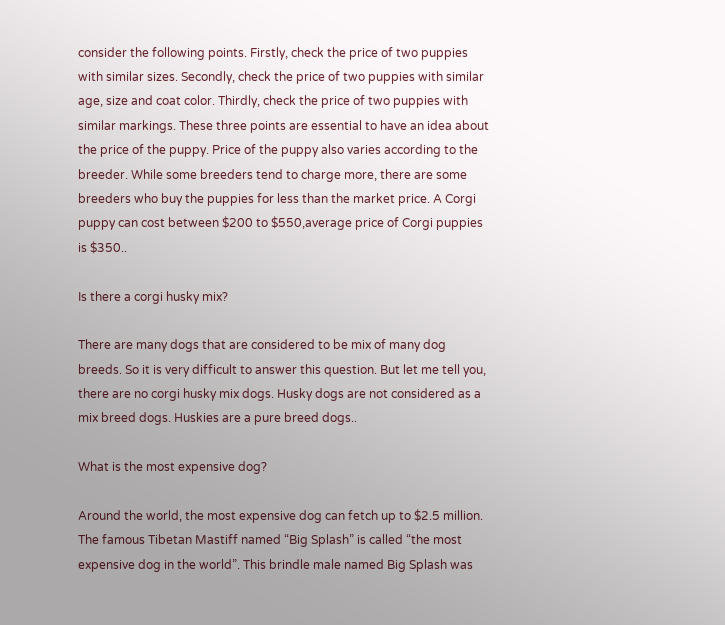consider the following points. Firstly, check the price of two puppies with similar sizes. Secondly, check the price of two puppies with similar age, size and coat color. Thirdly, check the price of two puppies with similar markings. These three points are essential to have an idea about the price of the puppy. Price of the puppy also varies according to the breeder. While some breeders tend to charge more, there are some breeders who buy the puppies for less than the market price. A Corgi puppy can cost between $200 to $550,average price of Corgi puppies is $350..

Is there a corgi husky mix?

There are many dogs that are considered to be mix of many dog breeds. So it is very difficult to answer this question. But let me tell you, there are no corgi husky mix dogs. Husky dogs are not considered as a mix breed dogs. Huskies are a pure breed dogs..

What is the most expensive dog?

Around the world, the most expensive dog can fetch up to $2.5 million. The famous Tibetan Mastiff named “Big Splash” is called “the most expensive dog in the world”. This brindle male named Big Splash was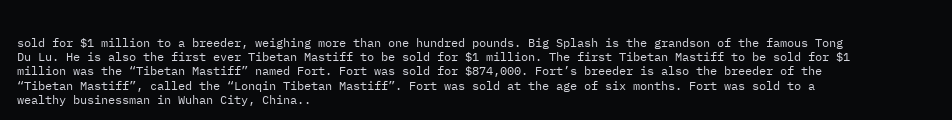sold for $1 million to a breeder, weighing more than one hundred pounds. Big Splash is the grandson of the famous Tong Du Lu. He is also the first ever Tibetan Mastiff to be sold for $1 million. The first Tibetan Mastiff to be sold for $1 million was the “Tibetan Mastiff” named Fort. Fort was sold for $874,000. Fort’s breeder is also the breeder of the “Tibetan Mastiff”, called the “Lonqin Tibetan Mastiff”. Fort was sold at the age of six months. Fort was sold to a wealthy businessman in Wuhan City, China..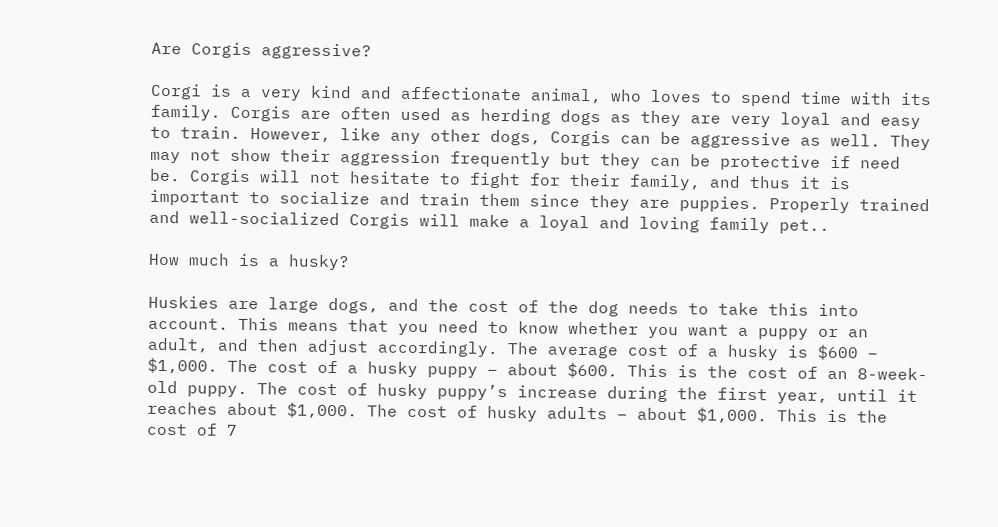Are Corgis aggressive?

Corgi is a very kind and affectionate animal, who loves to spend time with its family. Corgis are often used as herding dogs as they are very loyal and easy to train. However, like any other dogs, Corgis can be aggressive as well. They may not show their aggression frequently but they can be protective if need be. Corgis will not hesitate to fight for their family, and thus it is important to socialize and train them since they are puppies. Properly trained and well-socialized Corgis will make a loyal and loving family pet..

How much is a husky?

Huskies are large dogs, and the cost of the dog needs to take this into account. This means that you need to know whether you want a puppy or an adult, and then adjust accordingly. The average cost of a husky is $600 – $1,000. The cost of a husky puppy – about $600. This is the cost of an 8-week-old puppy. The cost of husky puppy’s increase during the first year, until it reaches about $1,000. The cost of husky adults – about $1,000. This is the cost of 7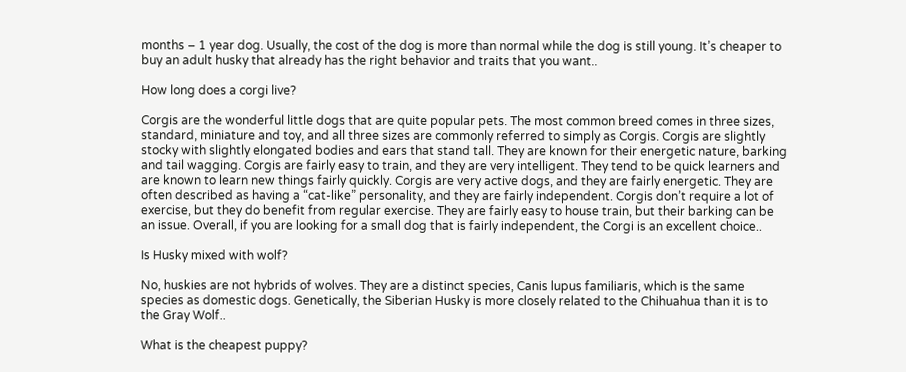months – 1 year dog. Usually, the cost of the dog is more than normal while the dog is still young. It’s cheaper to buy an adult husky that already has the right behavior and traits that you want..

How long does a corgi live?

Corgis are the wonderful little dogs that are quite popular pets. The most common breed comes in three sizes, standard, miniature and toy, and all three sizes are commonly referred to simply as Corgis. Corgis are slightly stocky with slightly elongated bodies and ears that stand tall. They are known for their energetic nature, barking and tail wagging. Corgis are fairly easy to train, and they are very intelligent. They tend to be quick learners and are known to learn new things fairly quickly. Corgis are very active dogs, and they are fairly energetic. They are often described as having a “cat-like” personality, and they are fairly independent. Corgis don’t require a lot of exercise, but they do benefit from regular exercise. They are fairly easy to house train, but their barking can be an issue. Overall, if you are looking for a small dog that is fairly independent, the Corgi is an excellent choice..

Is Husky mixed with wolf?

No, huskies are not hybrids of wolves. They are a distinct species, Canis lupus familiaris, which is the same species as domestic dogs. Genetically, the Siberian Husky is more closely related to the Chihuahua than it is to the Gray Wolf..

What is the cheapest puppy?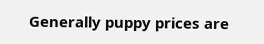Generally puppy prices are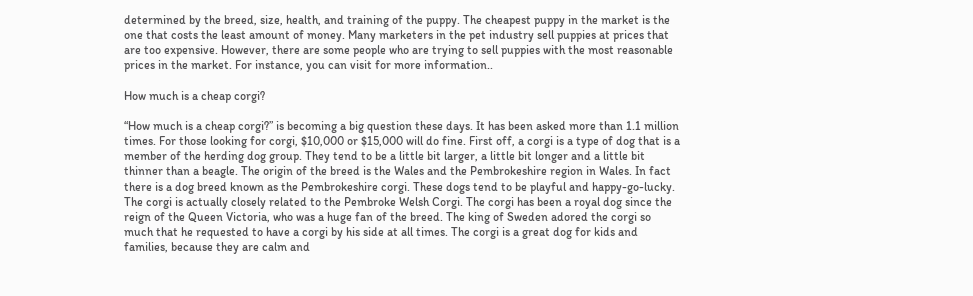determined by the breed, size, health, and training of the puppy. The cheapest puppy in the market is the one that costs the least amount of money. Many marketers in the pet industry sell puppies at prices that are too expensive. However, there are some people who are trying to sell puppies with the most reasonable prices in the market. For instance, you can visit for more information..

How much is a cheap corgi?

“How much is a cheap corgi?” is becoming a big question these days. It has been asked more than 1.1 million times. For those looking for corgi, $10,000 or $15,000 will do fine. First off, a corgi is a type of dog that is a member of the herding dog group. They tend to be a little bit larger, a little bit longer and a little bit thinner than a beagle. The origin of the breed is the Wales and the Pembrokeshire region in Wales. In fact there is a dog breed known as the Pembrokeshire corgi. These dogs tend to be playful and happy-go-lucky. The corgi is actually closely related to the Pembroke Welsh Corgi. The corgi has been a royal dog since the reign of the Queen Victoria, who was a huge fan of the breed. The king of Sweden adored the corgi so much that he requested to have a corgi by his side at all times. The corgi is a great dog for kids and families, because they are calm and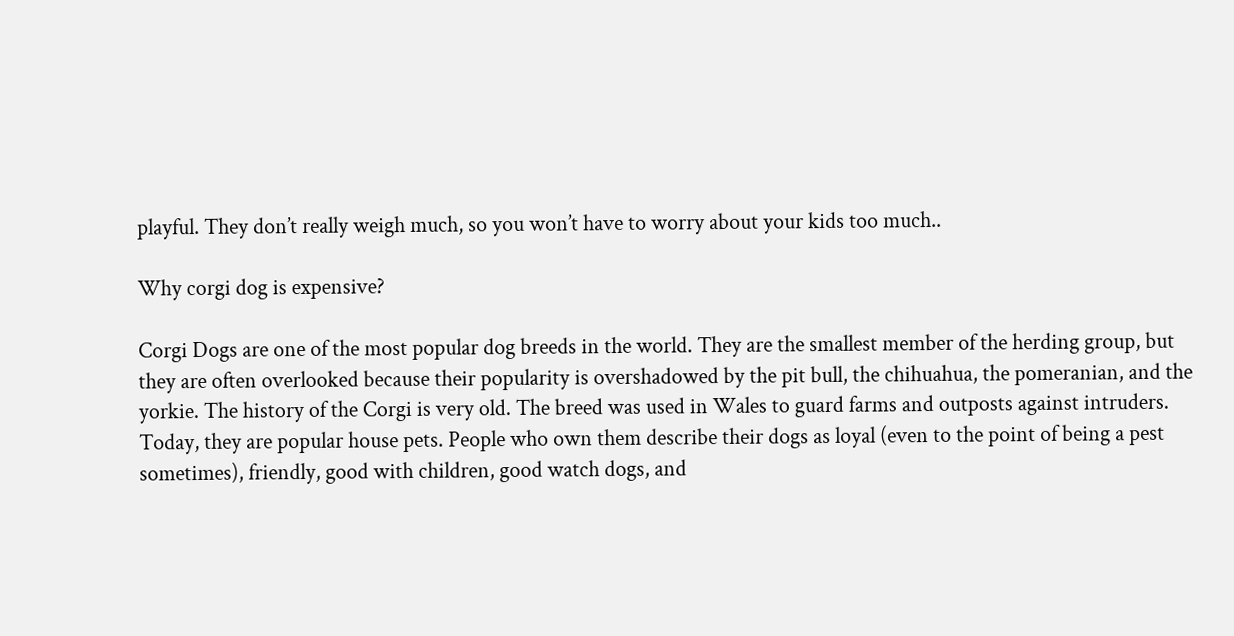playful. They don’t really weigh much, so you won’t have to worry about your kids too much..

Why corgi dog is expensive?

Corgi Dogs are one of the most popular dog breeds in the world. They are the smallest member of the herding group, but they are often overlooked because their popularity is overshadowed by the pit bull, the chihuahua, the pomeranian, and the yorkie. The history of the Corgi is very old. The breed was used in Wales to guard farms and outposts against intruders. Today, they are popular house pets. People who own them describe their dogs as loyal (even to the point of being a pest sometimes), friendly, good with children, good watch dogs, and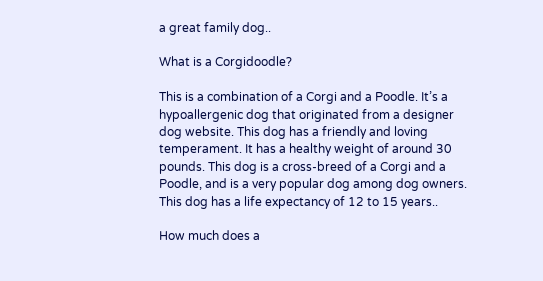a great family dog..

What is a Corgidoodle?

This is a combination of a Corgi and a Poodle. It’s a hypoallergenic dog that originated from a designer dog website. This dog has a friendly and loving temperament. It has a healthy weight of around 30 pounds. This dog is a cross-breed of a Corgi and a Poodle, and is a very popular dog among dog owners. This dog has a life expectancy of 12 to 15 years..

How much does a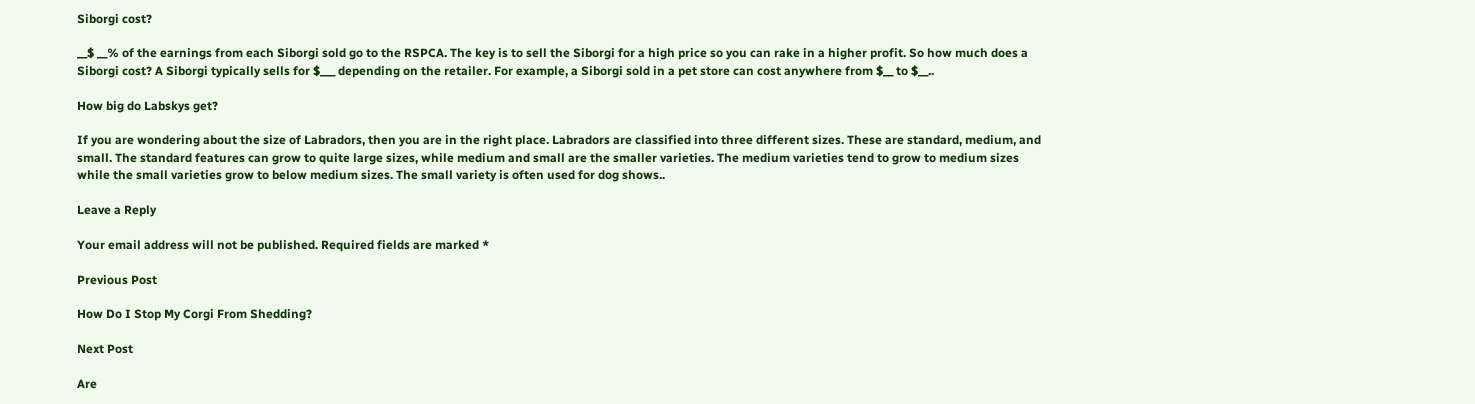Siborgi cost?

__$ __% of the earnings from each Siborgi sold go to the RSPCA. The key is to sell the Siborgi for a high price so you can rake in a higher profit. So how much does a Siborgi cost? A Siborgi typically sells for $___ depending on the retailer. For example, a Siborgi sold in a pet store can cost anywhere from $__ to $__..

How big do Labskys get?

If you are wondering about the size of Labradors, then you are in the right place. Labradors are classified into three different sizes. These are standard, medium, and small. The standard features can grow to quite large sizes, while medium and small are the smaller varieties. The medium varieties tend to grow to medium sizes while the small varieties grow to below medium sizes. The small variety is often used for dog shows..

Leave a Reply

Your email address will not be published. Required fields are marked *

Previous Post

How Do I Stop My Corgi From Shedding?

Next Post

Are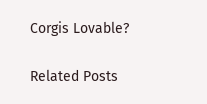Corgis Lovable?

Related Posts